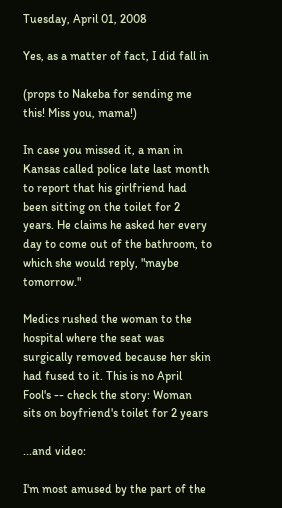Tuesday, April 01, 2008

Yes, as a matter of fact, I did fall in

(props to Nakeba for sending me this! Miss you, mama!)

In case you missed it, a man in Kansas called police late last month to report that his girlfriend had been sitting on the toilet for 2 years. He claims he asked her every day to come out of the bathroom, to which she would reply, "maybe tomorrow."

Medics rushed the woman to the hospital where the seat was surgically removed because her skin had fused to it. This is no April Fool's -- check the story: Woman sits on boyfriend's toilet for 2 years

...and video:

I'm most amused by the part of the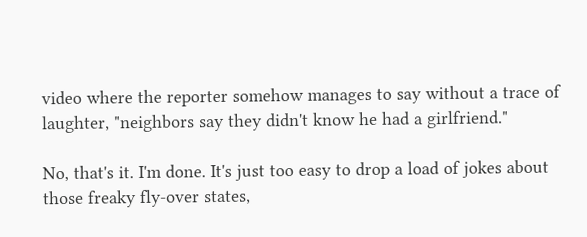video where the reporter somehow manages to say without a trace of laughter, "neighbors say they didn't know he had a girlfriend."

No, that's it. I'm done. It's just too easy to drop a load of jokes about those freaky fly-over states,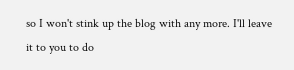so I won't stink up the blog with any more. I'll leave it to you to do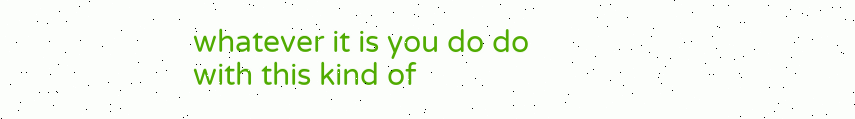whatever it is you do do with this kind of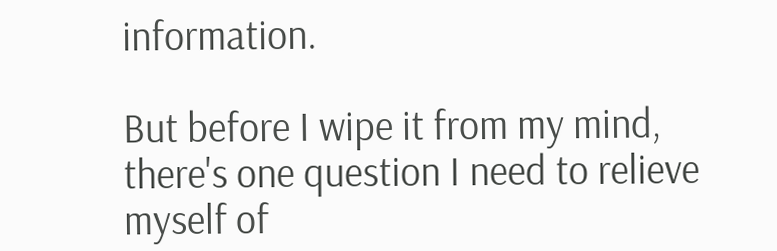information.

But before I wipe it from my mind, there's one question I need to relieve myself of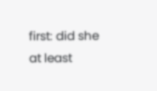first: did she at least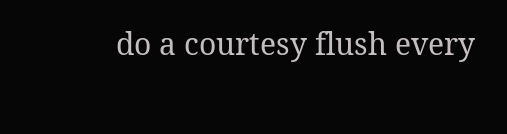do a courtesy flush every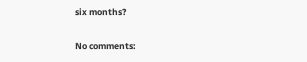six months?

No comments: